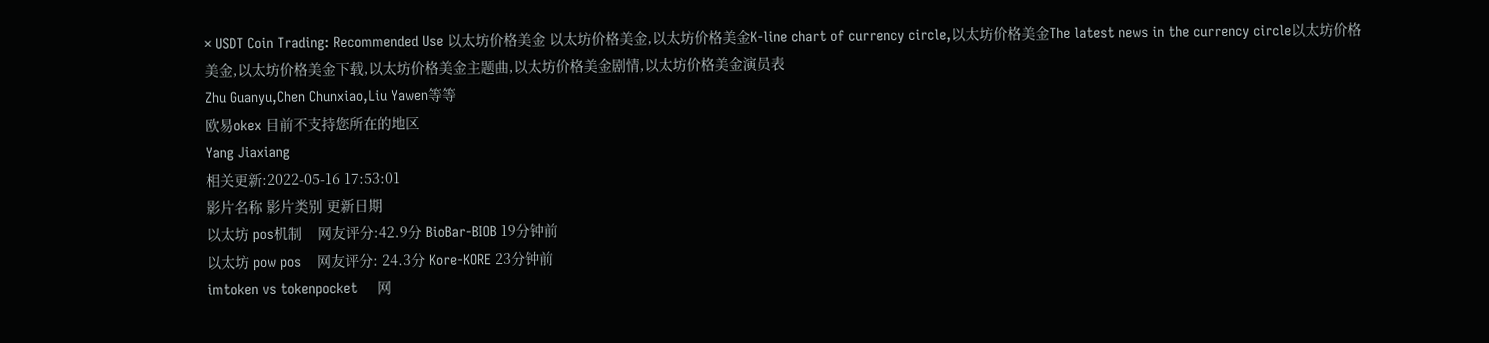× USDT Coin Trading: Recommended Use 以太坊价格美金 以太坊价格美金,以太坊价格美金K-line chart of currency circle,以太坊价格美金The latest news in the currency circle以太坊价格美金,以太坊价格美金下载,以太坊价格美金主题曲,以太坊价格美金剧情,以太坊价格美金演员表
Zhu Guanyu,Chen Chunxiao,Liu Yawen等等
欧易okex 目前不支持您所在的地区
Yang Jiaxiang
相关更新:2022-05-16 17:53:01
影片名称 影片类别 更新日期
以太坊 pos机制    网友评分:42.9分 BioBar-BIOB 19分钟前
以太坊 pow pos    网友评分: 24.3分 Kore-KORE 23分钟前
imtoken vs tokenpocket     网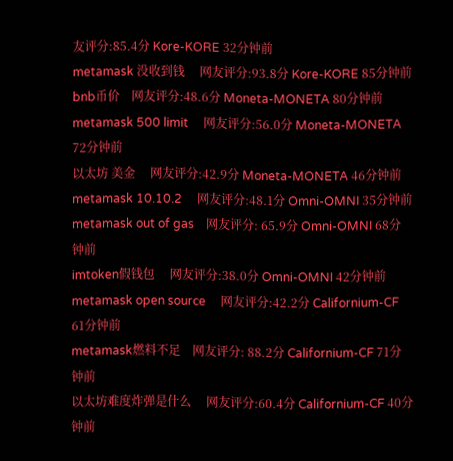友评分:85.4分 Kore-KORE 32分钟前
metamask 没收到钱     网友评分:93.8分 Kore-KORE 85分钟前
bnb币价    网友评分:48.6分 Moneta-MONETA 80分钟前
metamask 500 limit     网友评分:56.0分 Moneta-MONETA 72分钟前
以太坊 美金     网友评分:42.9分 Moneta-MONETA 46分钟前
metamask 10.10.2     网友评分:48.1分 Omni-OMNI 35分钟前
metamask out of gas    网友评分: 65.9分 Omni-OMNI 68分钟前
imtoken假钱包     网友评分:38.0分 Omni-OMNI 42分钟前
metamask open source     网友评分:42.2分 Californium-CF 61分钟前
metamask燃料不足    网友评分: 88.2分 Californium-CF 71分钟前
以太坊难度炸弹是什么     网友评分:60.4分 Californium-CF 40分钟前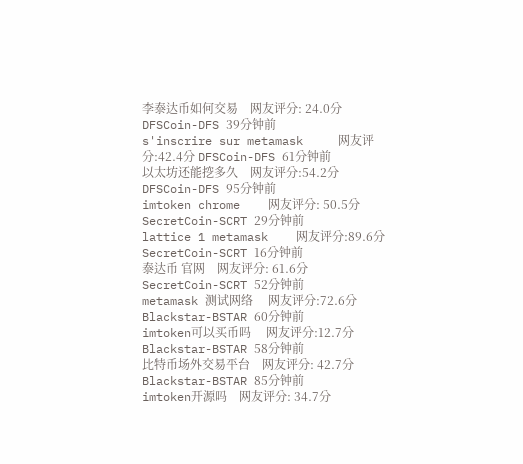李泰达币如何交易    网友评分: 24.0分 DFSCoin-DFS 39分钟前
s'inscrire sur metamask     网友评分:42.4分 DFSCoin-DFS 61分钟前
以太坊还能挖多久    网友评分:54.2分 DFSCoin-DFS 95分钟前
imtoken chrome    网友评分: 50.5分 SecretCoin-SCRT 29分钟前
lattice 1 metamask    网友评分:89.6分 SecretCoin-SCRT 16分钟前
泰达币 官网    网友评分: 61.6分 SecretCoin-SCRT 52分钟前
metamask 测试网络     网友评分:72.6分 Blackstar-BSTAR 60分钟前
imtoken可以买币吗     网友评分:12.7分 Blackstar-BSTAR 58分钟前
比特币场外交易平台    网友评分: 42.7分 Blackstar-BSTAR 85分钟前
imtoken开源吗    网友评分: 34.7分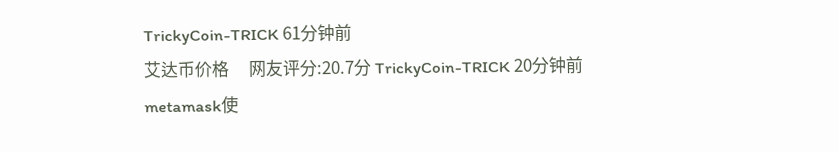TrickyCoin-TRICK 61分钟前
艾达币价格     网友评分:20.7分 TrickyCoin-TRICK 20分钟前
metamask使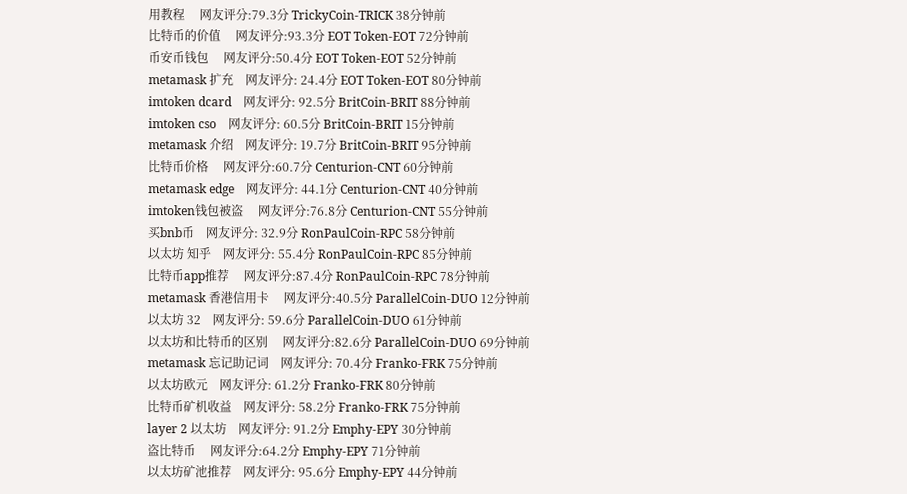用教程     网友评分:79.3分 TrickyCoin-TRICK 38分钟前
比特币的价值     网友评分:93.3分 EOT Token-EOT 72分钟前
币安币钱包     网友评分:50.4分 EOT Token-EOT 52分钟前
metamask 扩充    网友评分: 24.4分 EOT Token-EOT 80分钟前
imtoken dcard    网友评分: 92.5分 BritCoin-BRIT 88分钟前
imtoken cso    网友评分: 60.5分 BritCoin-BRIT 15分钟前
metamask 介绍    网友评分: 19.7分 BritCoin-BRIT 95分钟前
比特币价格     网友评分:60.7分 Centurion-CNT 60分钟前
metamask edge    网友评分: 44.1分 Centurion-CNT 40分钟前
imtoken钱包被盗     网友评分:76.8分 Centurion-CNT 55分钟前
买bnb币    网友评分: 32.9分 RonPaulCoin-RPC 58分钟前
以太坊 知乎    网友评分: 55.4分 RonPaulCoin-RPC 85分钟前
比特币app推荐     网友评分:87.4分 RonPaulCoin-RPC 78分钟前
metamask 香港信用卡     网友评分:40.5分 ParallelCoin-DUO 12分钟前
以太坊 32    网友评分: 59.6分 ParallelCoin-DUO 61分钟前
以太坊和比特币的区别     网友评分:82.6分 ParallelCoin-DUO 69分钟前
metamask 忘记助记词    网友评分: 70.4分 Franko-FRK 75分钟前
以太坊欧元    网友评分: 61.2分 Franko-FRK 80分钟前
比特币矿机收益    网友评分: 58.2分 Franko-FRK 75分钟前
layer 2 以太坊    网友评分: 91.2分 Emphy-EPY 30分钟前
盗比特币     网友评分:64.2分 Emphy-EPY 71分钟前
以太坊矿池推荐    网友评分: 95.6分 Emphy-EPY 44分钟前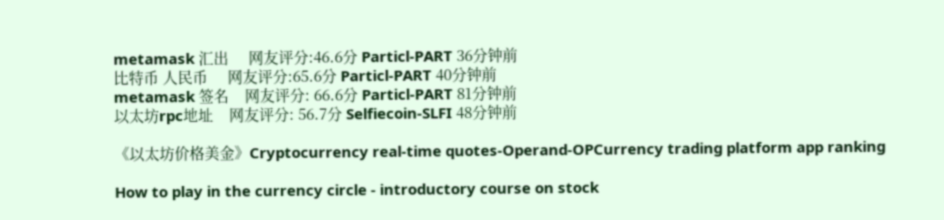metamask 汇出     网友评分:46.6分 Particl-PART 36分钟前
比特币 人民币     网友评分:65.6分 Particl-PART 40分钟前
metamask 签名    网友评分: 66.6分 Particl-PART 81分钟前
以太坊rpc地址    网友评分: 56.7分 Selfiecoin-SLFI 48分钟前

《以太坊价格美金》Cryptocurrency real-time quotes-Operand-OPCurrency trading platform app ranking

How to play in the currency circle - introductory course on stock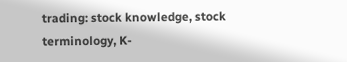trading: stock knowledge, stock terminology, K-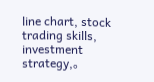line chart, stock trading skills, investment strategy,。